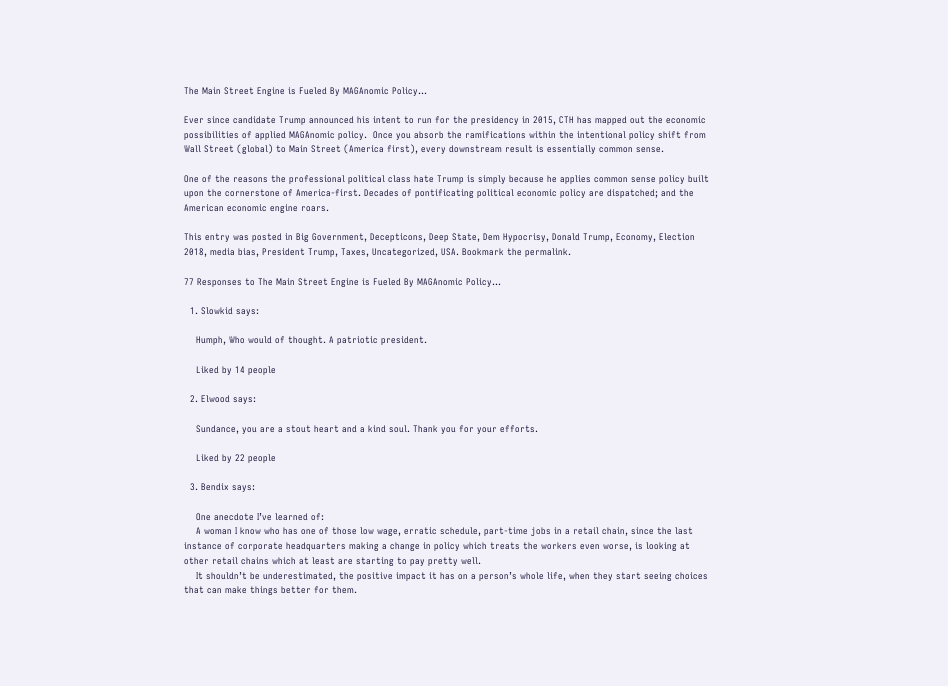The Main Street Engine is Fueled By MAGAnomic Policy…

Ever since candidate Trump announced his intent to run for the presidency in 2015, CTH has mapped out the economic possibilities of applied MAGAnomic policy.  Once you absorb the ramifications within the intentional policy shift from Wall Street (global) to Main Street (America first), every downstream result is essentially common sense.

One of the reasons the professional political class hate Trump is simply because he applies common sense policy built upon the cornerstone of America-first. Decades of pontificating political economic policy are dispatched; and the American economic engine roars.

This entry was posted in Big Government, Decepticons, Deep State, Dem Hypocrisy, Donald Trump, Economy, Election 2018, media bias, President Trump, Taxes, Uncategorized, USA. Bookmark the permalink.

77 Responses to The Main Street Engine is Fueled By MAGAnomic Policy…

  1. Slowkid says:

    Humph, Who would of thought. A patriotic president.

    Liked by 14 people

  2. Elwood says:

    Sundance, you are a stout heart and a kind soul. Thank you for your efforts.

    Liked by 22 people

  3. Bendix says:

    One anecdote I’ve learned of:
    A woman I know who has one of those low wage, erratic schedule, part-time jobs in a retail chain, since the last instance of corporate headquarters making a change in policy which treats the workers even worse, is looking at other retail chains which at least are starting to pay pretty well.
    It shouldn’t be underestimated, the positive impact it has on a person’s whole life, when they start seeing choices that can make things better for them.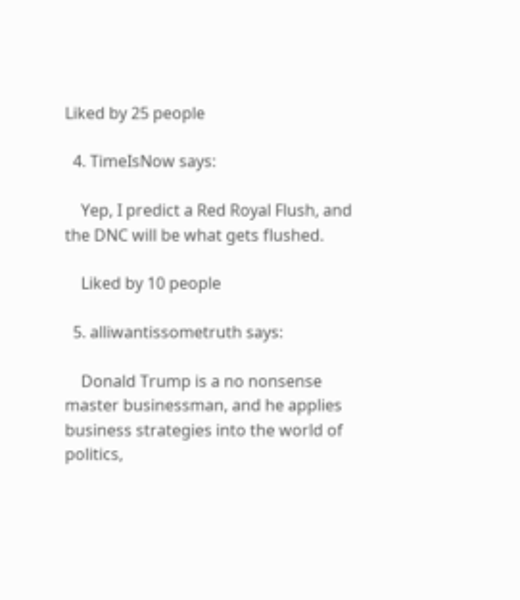Liked by 25 people

  4. TimeIsNow says:

    Yep, I predict a Red Royal Flush, and the DNC will be what gets flushed.

    Liked by 10 people

  5. alliwantissometruth says:

    Donald Trump is a no nonsense master businessman, and he applies business strategies into the world of politics,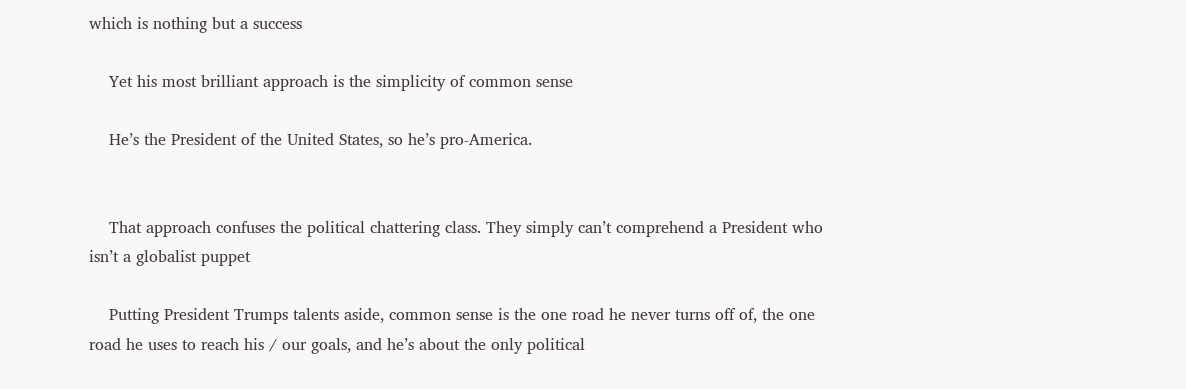which is nothing but a success

    Yet his most brilliant approach is the simplicity of common sense

    He’s the President of the United States, so he’s pro-America.


    That approach confuses the political chattering class. They simply can’t comprehend a President who isn’t a globalist puppet

    Putting President Trumps talents aside, common sense is the one road he never turns off of, the one road he uses to reach his / our goals, and he’s about the only political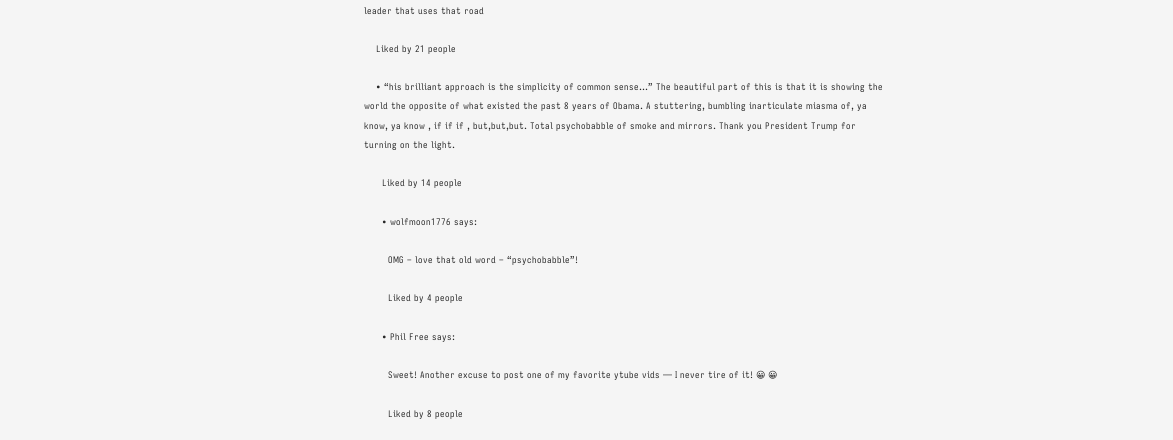leader that uses that road

    Liked by 21 people

    • “his brilliant approach is the simplicity of common sense…” The beautiful part of this is that it is showing the world the opposite of what existed the past 8 years of Obama. A stuttering, bumbling inarticulate miasma of, ya know, ya know , if if if , but,but,but. Total psychobabble of smoke and mirrors. Thank you President Trump for turning on the light.

      Liked by 14 people

      • wolfmoon1776 says:

        OMG – love that old word – “psychobabble”!

        Liked by 4 people

      • Phil Free says:

        Sweet! Another excuse to post one of my favorite ytube vids — I never tire of it! 😀 😀

        Liked by 8 people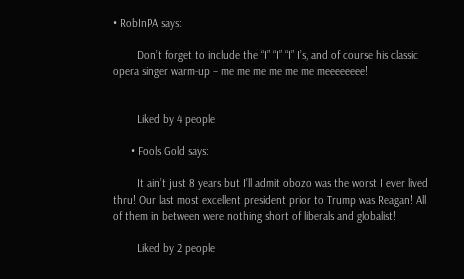• RobInPA says:

        Don’t forget to include the “I” “I” “I” I’s, and of course his classic opera singer warm-up – me me me me me me meeeeeeee!


        Liked by 4 people

      • Fools Gold says:

        It ain’t just 8 years but I’ll admit obozo was the worst I ever lived thru! Our last most excellent president prior to Trump was Reagan! All of them in between were nothing short of liberals and globalist!

        Liked by 2 people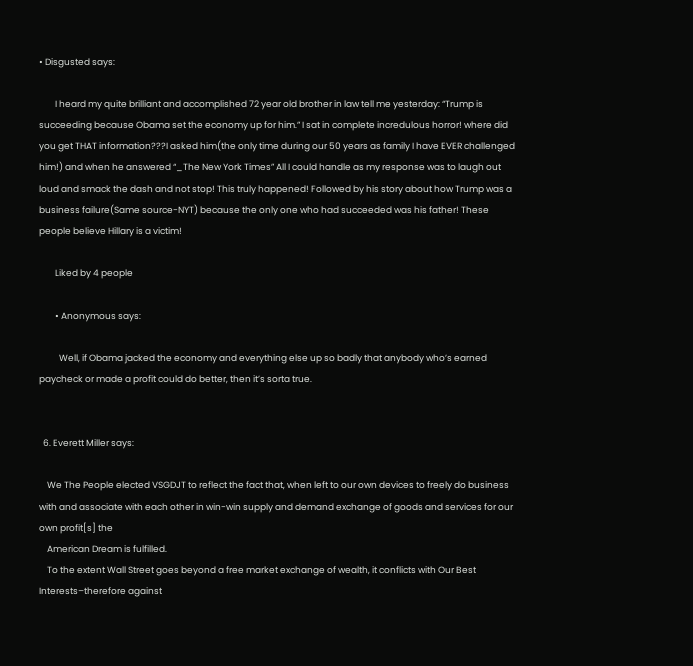• Disgusted says:

        I heard my quite brilliant and accomplished 72 year old brother in law tell me yesterday: “Trump is succeeding because Obama set the economy up for him.” I sat in complete incredulous horror! where did you get THAT information???I asked him(the only time during our 50 years as family I have EVER challenged him!) and when he answered “_The New York Times” All I could handle as my response was to laugh out loud and smack the dash and not stop! This truly happened! Followed by his story about how Trump was a business failure(Same source-NYT) because the only one who had succeeded was his father! These people believe Hillary is a victim!

        Liked by 4 people

        • Anonymous says:

          Well, if Obama jacked the economy and everything else up so badly that anybody who’s earned paycheck or made a profit could do better, then it’s sorta true.


  6. Everett Miller says:

    We The People elected VSGDJT to reflect the fact that, when left to our own devices to freely do business with and associate with each other in win-win supply and demand exchange of goods and services for our own profit[s] the
    American Dream is fulfilled.
    To the extent Wall Street goes beyond a free market exchange of wealth, it conflicts with Our Best Interests–therefore against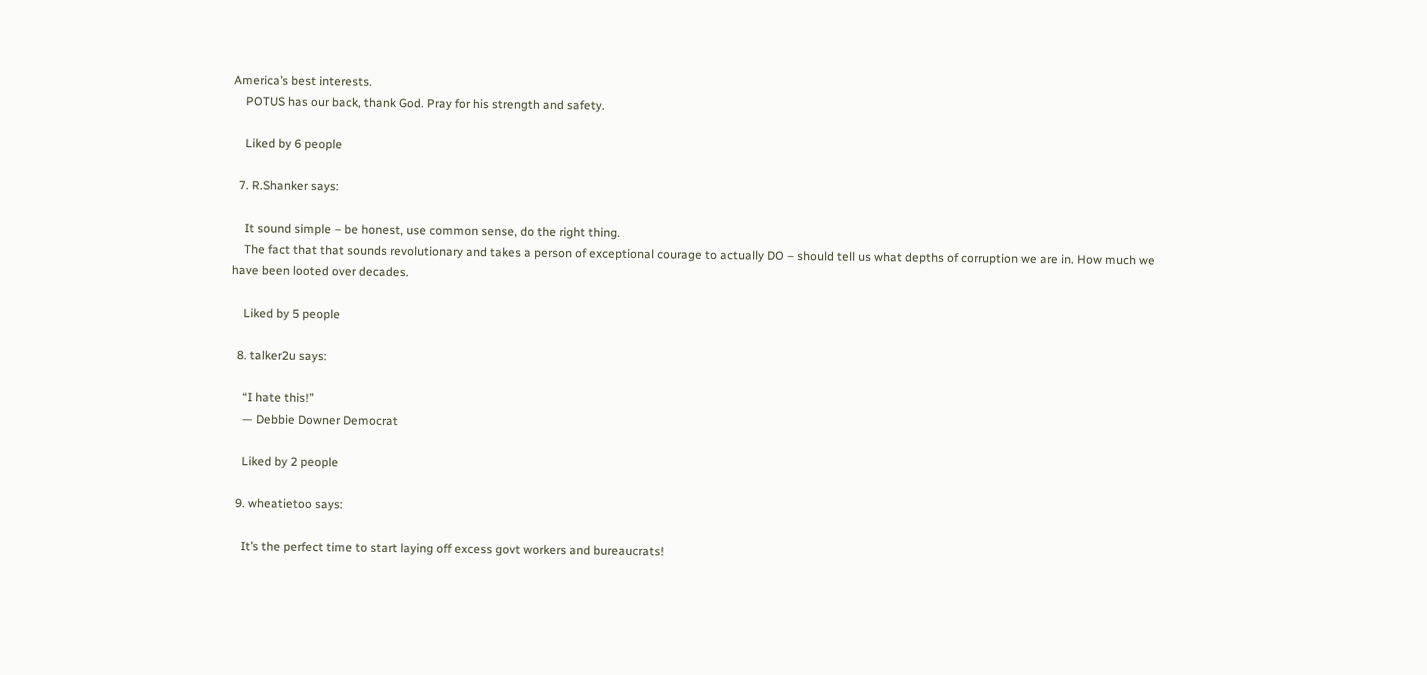America’s best interests.
    POTUS has our back, thank God. Pray for his strength and safety.

    Liked by 6 people

  7. R.Shanker says:

    It sound simple – be honest, use common sense, do the right thing.
    The fact that that sounds revolutionary and takes a person of exceptional courage to actually DO – should tell us what depths of corruption we are in. How much we have been looted over decades.

    Liked by 5 people

  8. talker2u says:

    “I hate this!”
    — Debbie Downer Democrat

    Liked by 2 people

  9. wheatietoo says:

    It’s the perfect time to start laying off excess govt workers and bureaucrats!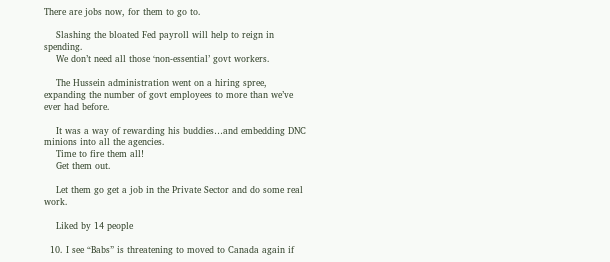There are jobs now, for them to go to.

    Slashing the bloated Fed payroll will help to reign in spending.
    We don’t need all those ‘non-essential’ govt workers.

    The Hussein administration went on a hiring spree, expanding the number of govt employees to more than we’ve ever had before.

    It was a way of rewarding his buddies…and embedding DNC minions into all the agencies.
    Time to fire them all!
    Get them out.

    Let them go get a job in the Private Sector and do some real work.

    Liked by 14 people

  10. I see “Babs” is threatening to moved to Canada again if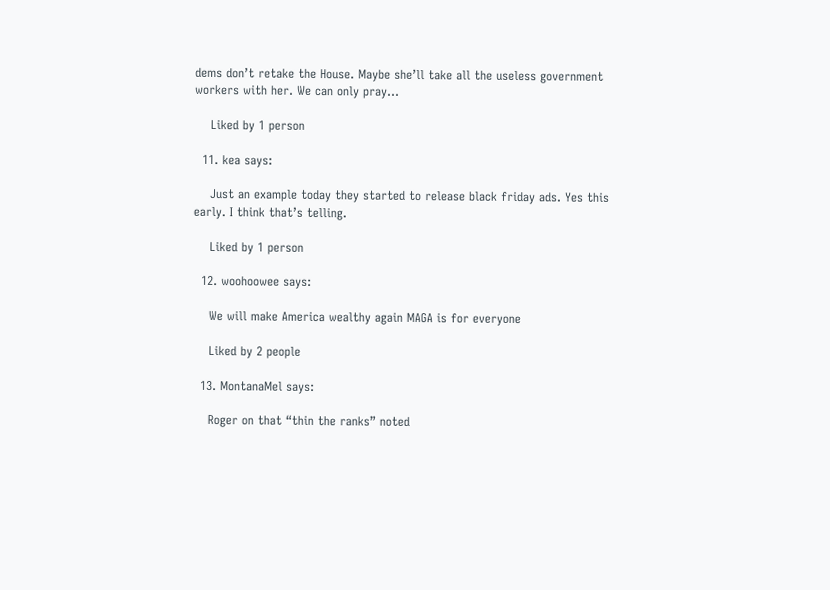dems don’t retake the House. Maybe she’ll take all the useless government workers with her. We can only pray…

    Liked by 1 person

  11. kea says:

    Just an example today they started to release black friday ads. Yes this early. I think that’s telling.

    Liked by 1 person

  12. woohoowee says:

    We will make America wealthy again MAGA is for everyone

    Liked by 2 people

  13. MontanaMel says:

    Roger on that “thin the ranks” noted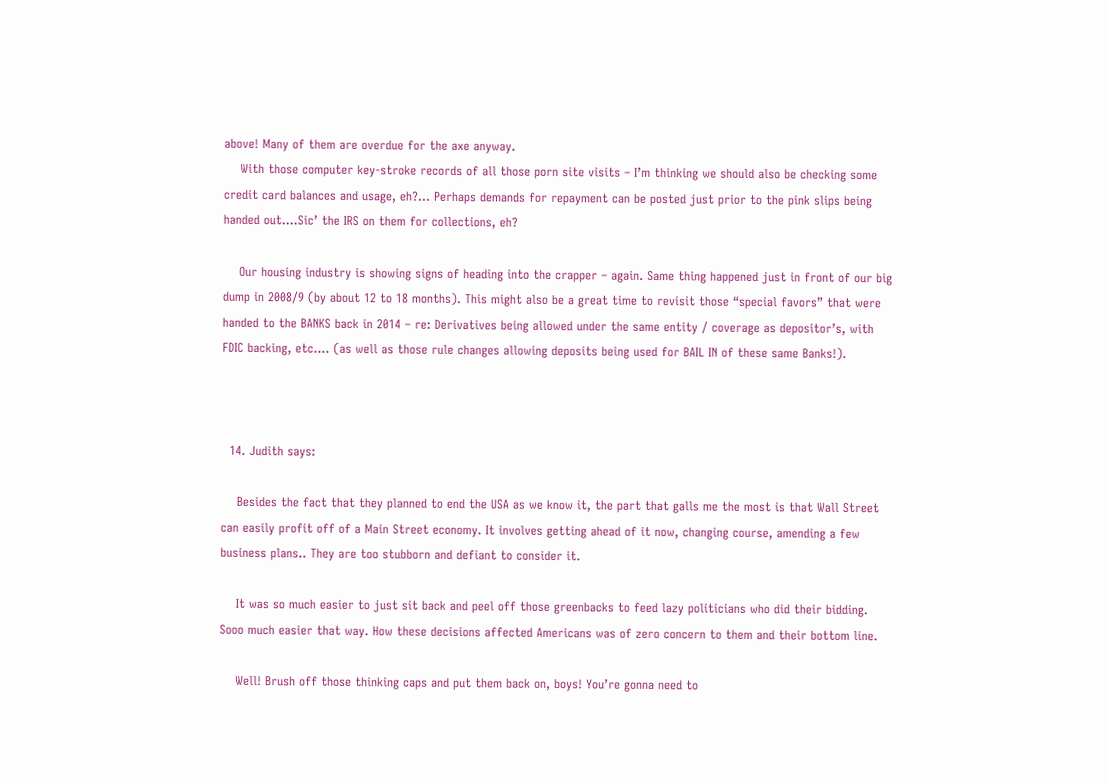above! Many of them are overdue for the axe anyway.
    With those computer key-stroke records of all those porn site visits – I’m thinking we should also be checking some credit card balances and usage, eh?… Perhaps demands for repayment can be posted just prior to the pink slips being handed out….Sic’ the IRS on them for collections, eh?

    Our housing industry is showing signs of heading into the crapper – again. Same thing happened just in front of our big dump in 2008/9 (by about 12 to 18 months). This might also be a great time to revisit those “special favors” that were handed to the BANKS back in 2014 – re: Derivatives being allowed under the same entity / coverage as depositor’s, with FDIC backing, etc…. (as well as those rule changes allowing deposits being used for BAIL IN of these same Banks!).



  14. Judith says:

    Besides the fact that they planned to end the USA as we know it, the part that galls me the most is that Wall Street can easily profit off of a Main Street economy. It involves getting ahead of it now, changing course, amending a few business plans.. They are too stubborn and defiant to consider it.

    It was so much easier to just sit back and peel off those greenbacks to feed lazy politicians who did their bidding. Sooo much easier that way. How these decisions affected Americans was of zero concern to them and their bottom line.

    Well! Brush off those thinking caps and put them back on, boys! You’re gonna need to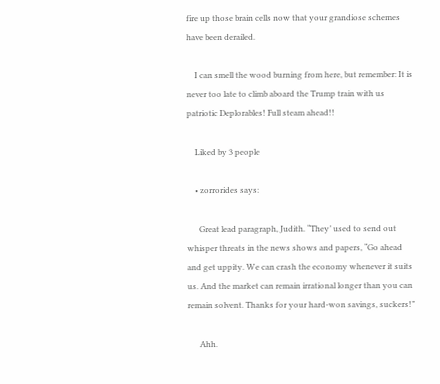fire up those brain cells now that your grandiose schemes have been derailed.

    I can smell the wood burning from here, but remember: It is never too late to climb aboard the Trump train with us patriotic Deplorables! Full steam ahead!!

    Liked by 3 people

    • zorrorides says:

      Great lead paragraph, Judith. “They’ used to send out whisper threats in the news shows and papers, “Go ahead and get uppity. We can crash the economy whenever it suits us. And the market can remain irrational longer than you can remain solvent. Thanks for your hard-won savings, suckers!”

      Ahh.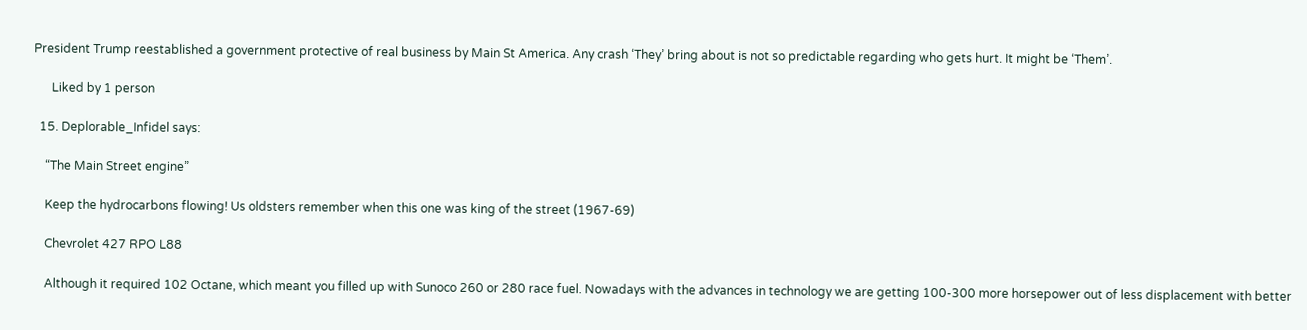President Trump reestablished a government protective of real business by Main St America. Any crash ‘They’ bring about is not so predictable regarding who gets hurt. It might be ‘Them’.

      Liked by 1 person

  15. Deplorable_Infidel says:

    “The Main Street engine”

    Keep the hydrocarbons flowing! Us oldsters remember when this one was king of the street (1967-69)

    Chevrolet 427 RPO L88

    Although it required 102 Octane, which meant you filled up with Sunoco 260 or 280 race fuel. Nowadays with the advances in technology we are getting 100-300 more horsepower out of less displacement with better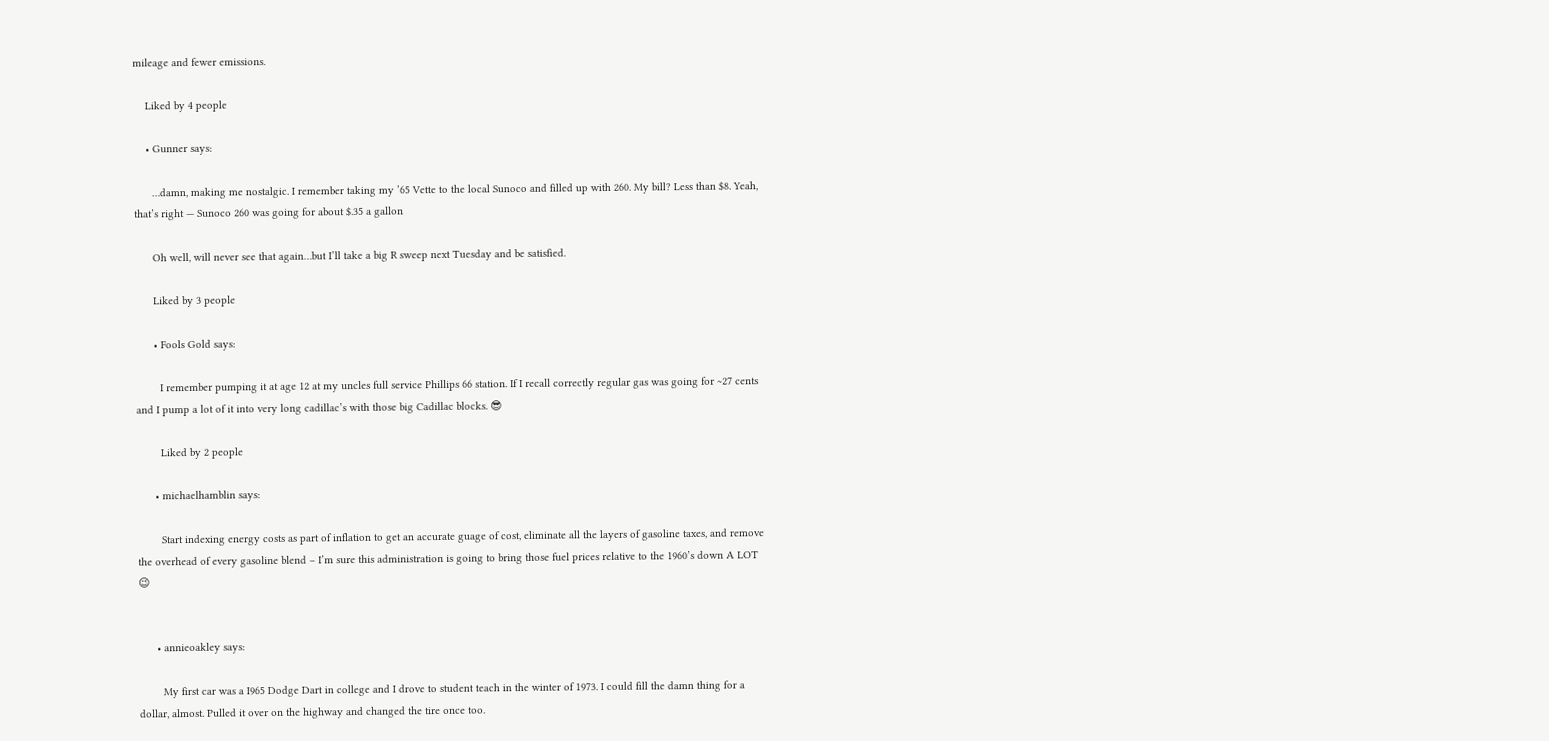mileage and fewer emissions.

    Liked by 4 people

    • Gunner says:

      …damn, making me nostalgic. I remember taking my ’65 Vette to the local Sunoco and filled up with 260. My bill? Less than $8. Yeah, that’s right — Sunoco 260 was going for about $.35 a gallon

      Oh well, will never see that again…but I’ll take a big R sweep next Tuesday and be satisfied.

      Liked by 3 people

      • Fools Gold says:

        I remember pumping it at age 12 at my uncles full service Phillips 66 station. If I recall correctly regular gas was going for ~27 cents and I pump a lot of it into very long cadillac’s with those big Cadillac blocks. 😎

        Liked by 2 people

      • michaelhamblin says:

        Start indexing energy costs as part of inflation to get an accurate guage of cost, eliminate all the layers of gasoline taxes, and remove the overhead of every gasoline blend – I’m sure this administration is going to bring those fuel prices relative to the 1960’s down A LOT 😉


      • annieoakley says:

        My first car was a I965 Dodge Dart in college and I drove to student teach in the winter of 1973. I could fill the damn thing for a dollar, almost. Pulled it over on the highway and changed the tire once too.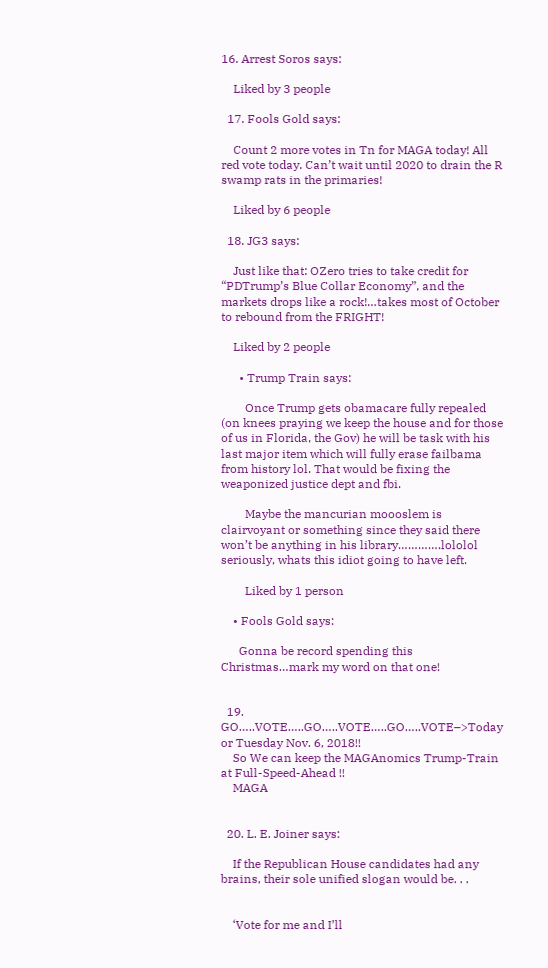16. Arrest Soros says:

    Liked by 3 people

  17. Fools Gold says:

    Count 2 more votes in Tn for MAGA today! All red vote today. Can’t wait until 2020 to drain the R swamp rats in the primaries!

    Liked by 6 people

  18. JG3 says:

    Just like that: OZero tries to take credit for “PDTrump’s Blue Collar Economy”, and the markets drops like a rock!…takes most of October to rebound from the FRIGHT!

    Liked by 2 people

      • Trump Train says:

        Once Trump gets obamacare fully repealed (on knees praying we keep the house and for those of us in Florida, the Gov) he will be task with his last major item which will fully erase failbama from history lol. That would be fixing the weaponized justice dept and fbi.

        Maybe the mancurian moooslem is clairvoyant or something since they said there won’t be anything in his library………….lololol seriously, whats this idiot going to have left.

        Liked by 1 person

    • Fools Gold says:

      Gonna be record spending this Christmas…mark my word on that one!


  19. GO…..VOTE…..GO…..VOTE…..GO…..VOTE–>Today or Tuesday Nov. 6, 2018!!
    So We can keep the MAGAnomics Trump-Train at Full-Speed-Ahead !!
    MAGA


  20. L. E. Joiner says:

    If the Republican House candidates had any brains, their sole unified slogan would be. . .


    ‘Vote for me and I’ll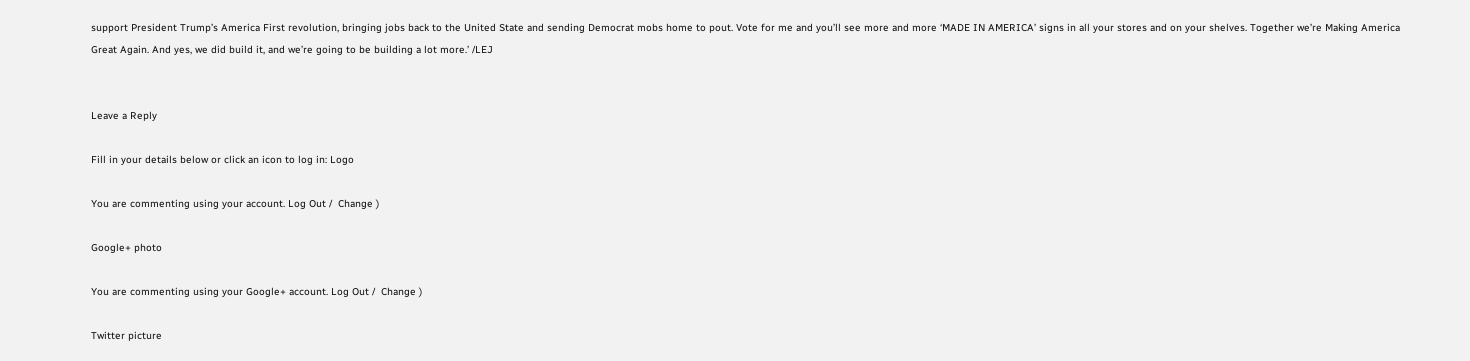support President Trump’s America First revolution, bringing jobs back to the United State and sending Democrat mobs home to pout. Vote for me and you’ll see more and more ‘MADE IN AMERICA’ signs in all your stores and on your shelves. Together we’re Making America Great Again. And yes, we did build it, and we’re going to be building a lot more.’ /LEJ


Leave a Reply

Fill in your details below or click an icon to log in: Logo

You are commenting using your account. Log Out /  Change )

Google+ photo

You are commenting using your Google+ account. Log Out /  Change )

Twitter picture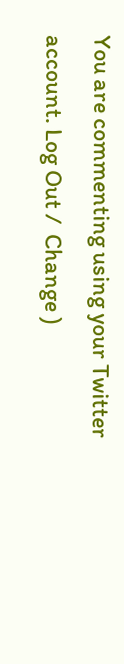You are commenting using your Twitter account. Log Out /  Change )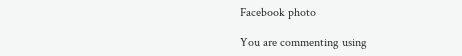Facebook photo

You are commenting using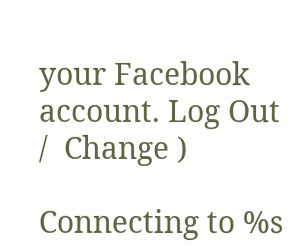your Facebook account. Log Out /  Change )

Connecting to %s